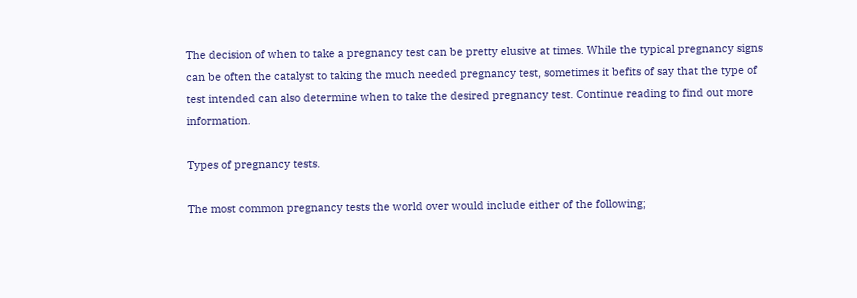The decision of when to take a pregnancy test can be pretty elusive at times. While the typical pregnancy signs can be often the catalyst to taking the much needed pregnancy test, sometimes it befits of say that the type of test intended can also determine when to take the desired pregnancy test. Continue reading to find out more information.

Types of pregnancy tests.

The most common pregnancy tests the world over would include either of the following;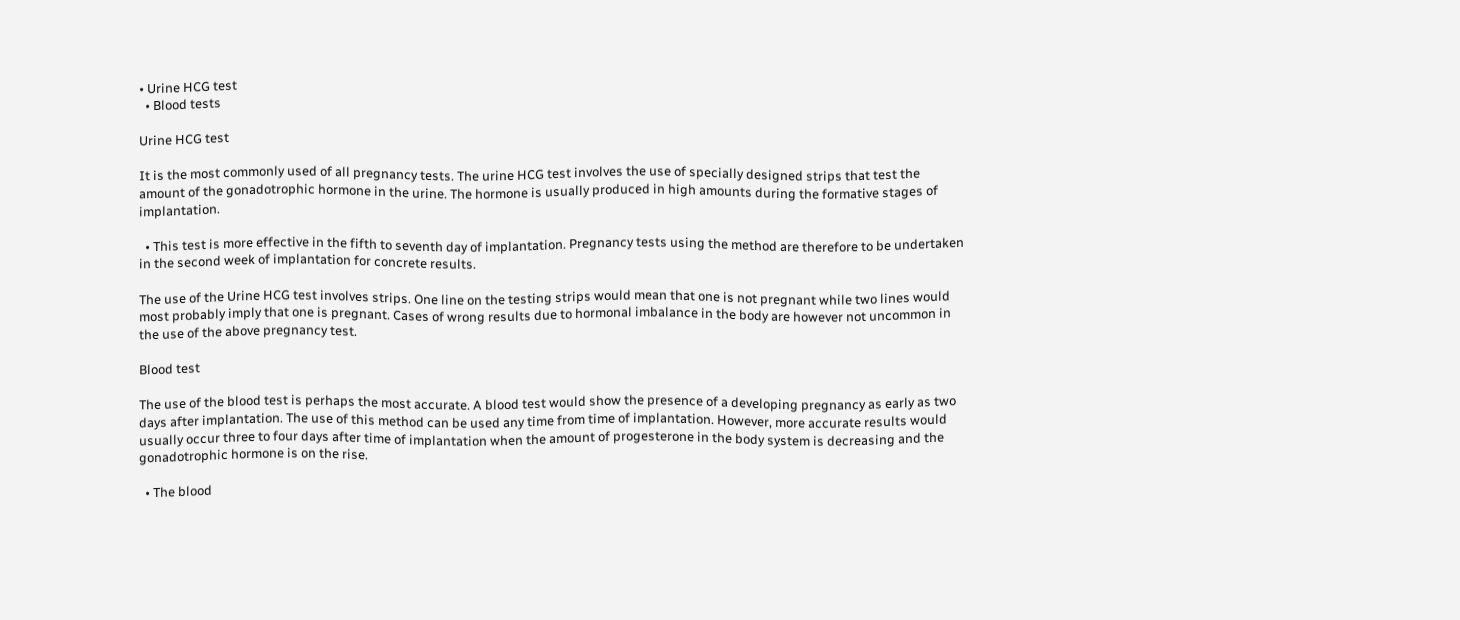• Urine HCG test
  • Blood tests

Urine HCG test

It is the most commonly used of all pregnancy tests. The urine HCG test involves the use of specially designed strips that test the amount of the gonadotrophic hormone in the urine. The hormone is usually produced in high amounts during the formative stages of implantation.

  • This test is more effective in the fifth to seventh day of implantation. Pregnancy tests using the method are therefore to be undertaken in the second week of implantation for concrete results.

The use of the Urine HCG test involves strips. One line on the testing strips would mean that one is not pregnant while two lines would most probably imply that one is pregnant. Cases of wrong results due to hormonal imbalance in the body are however not uncommon in the use of the above pregnancy test.

Blood test

The use of the blood test is perhaps the most accurate. A blood test would show the presence of a developing pregnancy as early as two days after implantation. The use of this method can be used any time from time of implantation. However, more accurate results would usually occur three to four days after time of implantation when the amount of progesterone in the body system is decreasing and the gonadotrophic hormone is on the rise.

  • The blood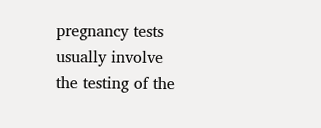pregnancy tests usually involve the testing of the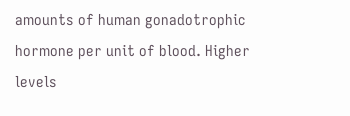amounts of human gonadotrophic hormone per unit of blood. Higher levels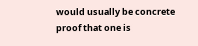would usually be concrete proof that one is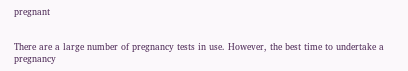pregnant


There are a large number of pregnancy tests in use. However, the best time to undertake a pregnancy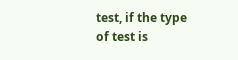test, if the type of test is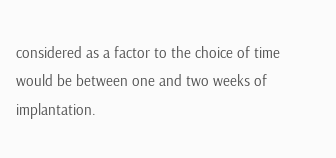considered as a factor to the choice of time would be between one and two weeks of implantation.